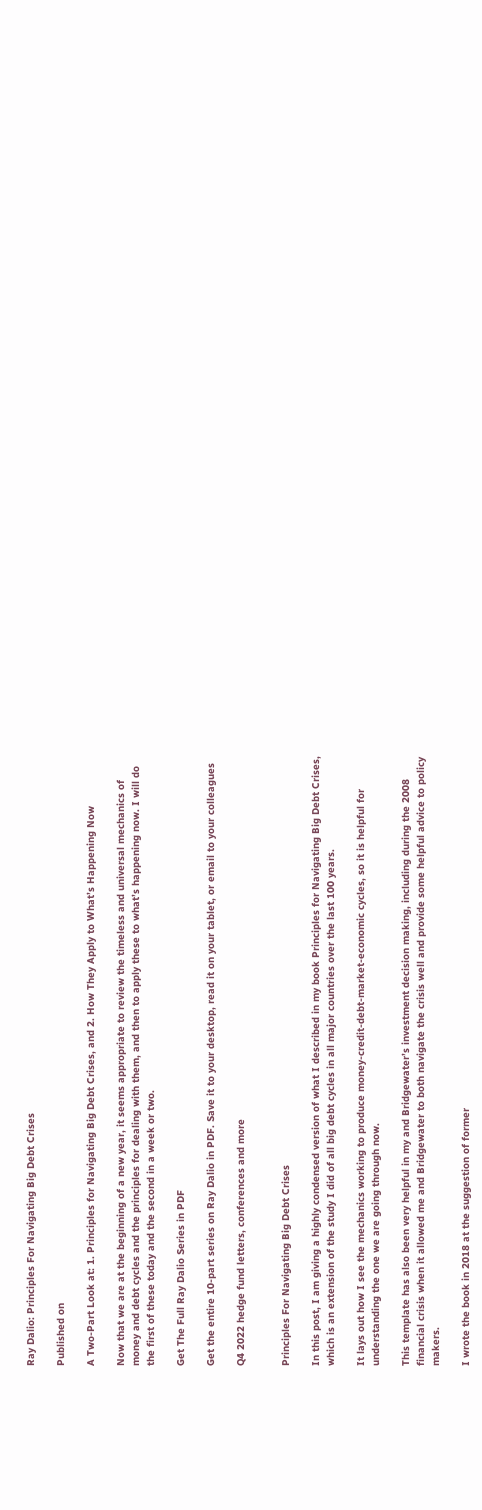Ray Dalio: Principles For Navigating Big Debt Crises

Published on

A Two-Part Look at: 1. Principles for Navigating Big Debt Crises, and 2. How They Apply to What’s Happening Now

Now that we are at the beginning of a new year, it seems appropriate to review the timeless and universal mechanics of money and debt cycles and the principles for dealing with them, and then to apply these to what’s happening now. I will do the first of these today and the second in a week or two.

Get The Full Ray Dalio Series in PDF

Get the entire 10-part series on Ray Dalio in PDF. Save it to your desktop, read it on your tablet, or email to your colleagues

Q4 2022 hedge fund letters, conferences and more


Principles For Navigating Big Debt Crises

In this post, I am giving a highly condensed version of what I described in my book Principles for Navigating Big Debt Crises, which is an extension of the study I did of all big debt cycles in all major countries over the last 100 years.

It lays out how I see the mechanics working to produce money-credit-debt-market-economic cycles, so it is helpful for understanding the one we are going through now.

This template has also been very helpful in my and Bridgewater’s investment decision making, including during the 2008 financial crisis when it allowed me and Bridgewater to both navigate the crisis well and provide some helpful advice to policy makers.

I wrote the book in 2018 at the suggestion of former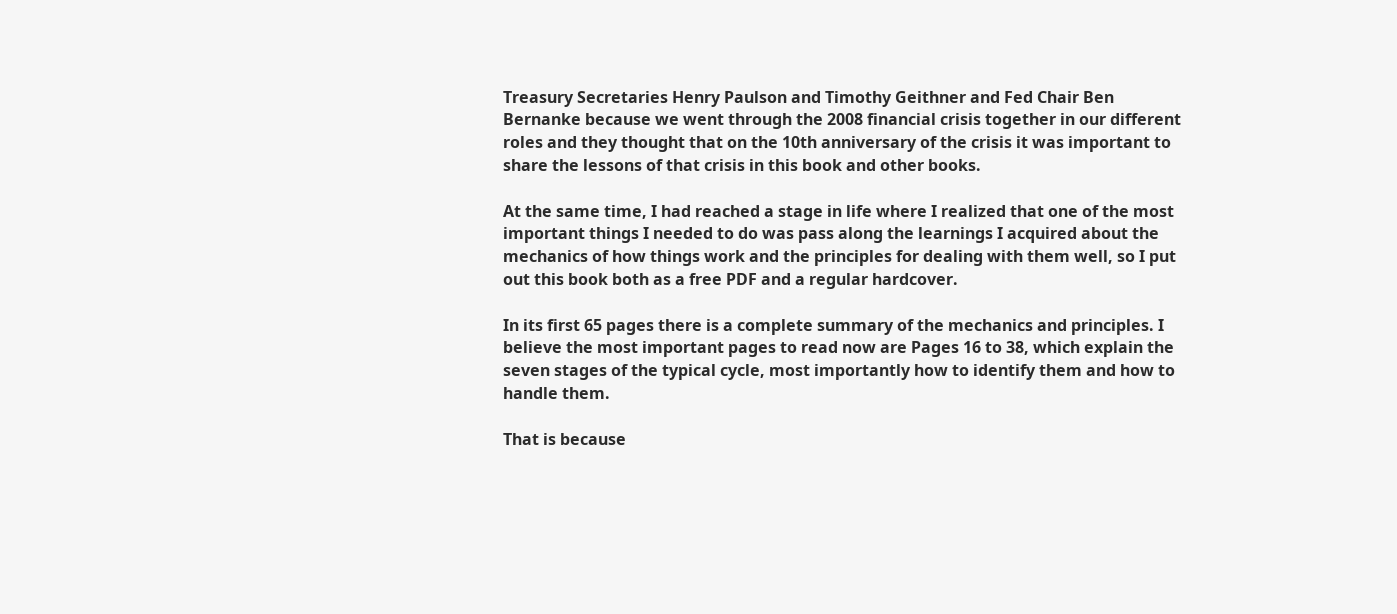Treasury Secretaries Henry Paulson and Timothy Geithner and Fed Chair Ben Bernanke because we went through the 2008 financial crisis together in our different roles and they thought that on the 10th anniversary of the crisis it was important to share the lessons of that crisis in this book and other books.

At the same time, I had reached a stage in life where I realized that one of the most important things I needed to do was pass along the learnings I acquired about the mechanics of how things work and the principles for dealing with them well, so I put out this book both as a free PDF and a regular hardcover.

In its first 65 pages there is a complete summary of the mechanics and principles. I believe the most important pages to read now are Pages 16 to 38, which explain the seven stages of the typical cycle, most importantly how to identify them and how to handle them.

That is because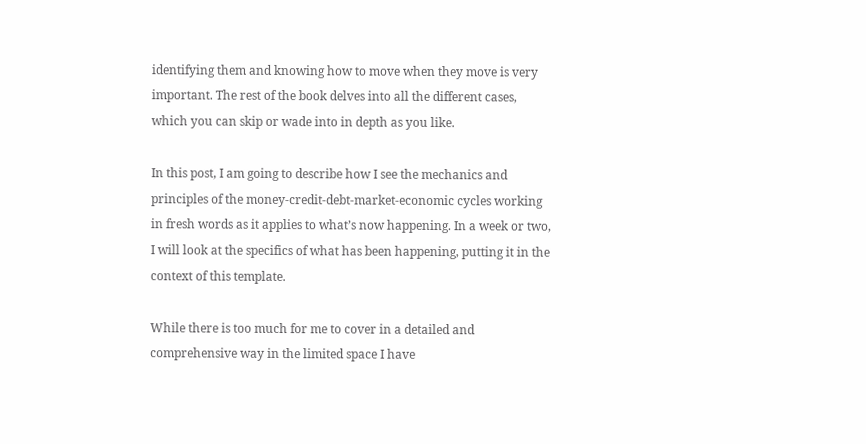identifying them and knowing how to move when they move is very important. The rest of the book delves into all the different cases, which you can skip or wade into in depth as you like.

In this post, I am going to describe how I see the mechanics and principles of the money-credit-debt-market-economic cycles working in fresh words as it applies to what’s now happening. In a week or two, I will look at the specifics of what has been happening, putting it in the context of this template.

While there is too much for me to cover in a detailed and comprehensive way in the limited space I have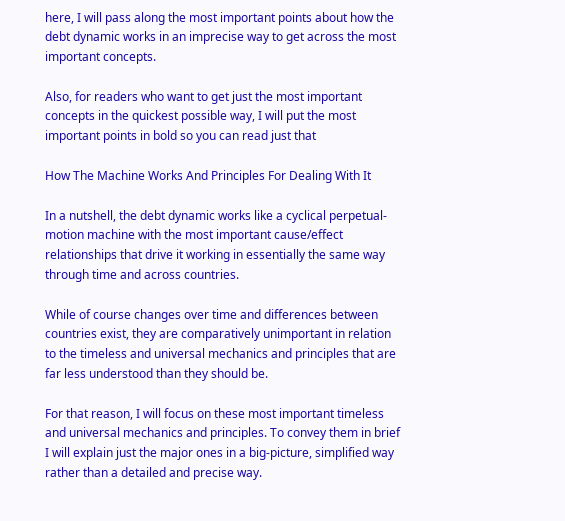here, I will pass along the most important points about how the debt dynamic works in an imprecise way to get across the most important concepts.

Also, for readers who want to get just the most important concepts in the quickest possible way, I will put the most important points in bold so you can read just that

How The Machine Works And Principles For Dealing With It

In a nutshell, the debt dynamic works like a cyclical perpetual-motion machine with the most important cause/effect relationships that drive it working in essentially the same way through time and across countries.

While of course changes over time and differences between countries exist, they are comparatively unimportant in relation to the timeless and universal mechanics and principles that are far less understood than they should be.

For that reason, I will focus on these most important timeless and universal mechanics and principles. To convey them in brief I will explain just the major ones in a big-picture, simplified way rather than a detailed and precise way.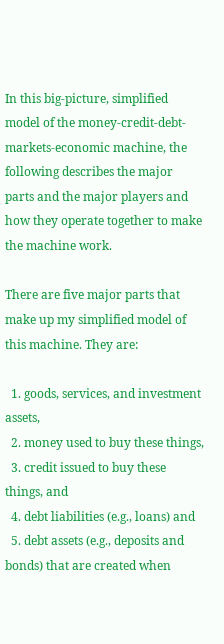In this big-picture, simplified model of the money-credit-debt-markets-economic machine, the following describes the major parts and the major players and how they operate together to make the machine work.

There are five major parts that make up my simplified model of this machine. They are:

  1. goods, services, and investment assets,
  2. money used to buy these things,
  3. credit issued to buy these things, and
  4. debt liabilities (e.g., loans) and
  5. debt assets (e.g., deposits and bonds) that are created when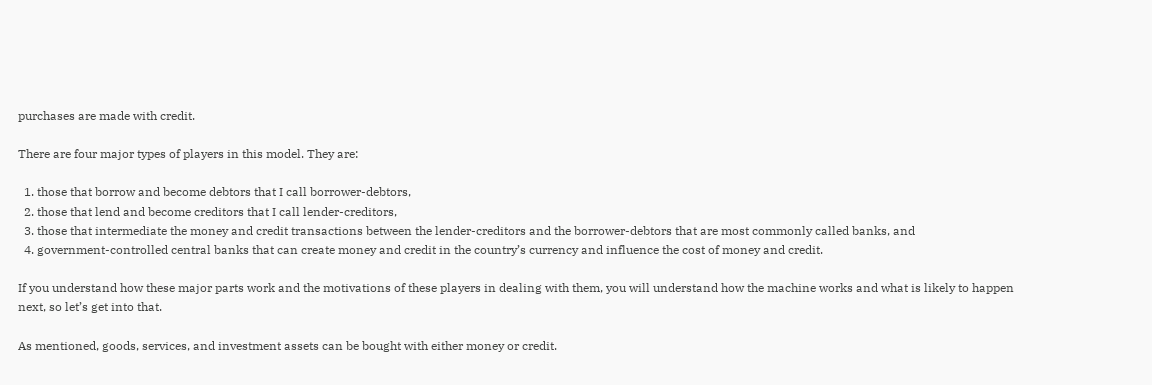purchases are made with credit.

There are four major types of players in this model. They are:

  1. those that borrow and become debtors that I call borrower-debtors,
  2. those that lend and become creditors that I call lender-creditors,
  3. those that intermediate the money and credit transactions between the lender-creditors and the borrower-debtors that are most commonly called banks, and
  4. government-controlled central banks that can create money and credit in the country’s currency and influence the cost of money and credit.

If you understand how these major parts work and the motivations of these players in dealing with them, you will understand how the machine works and what is likely to happen next, so let’s get into that.

As mentioned, goods, services, and investment assets can be bought with either money or credit.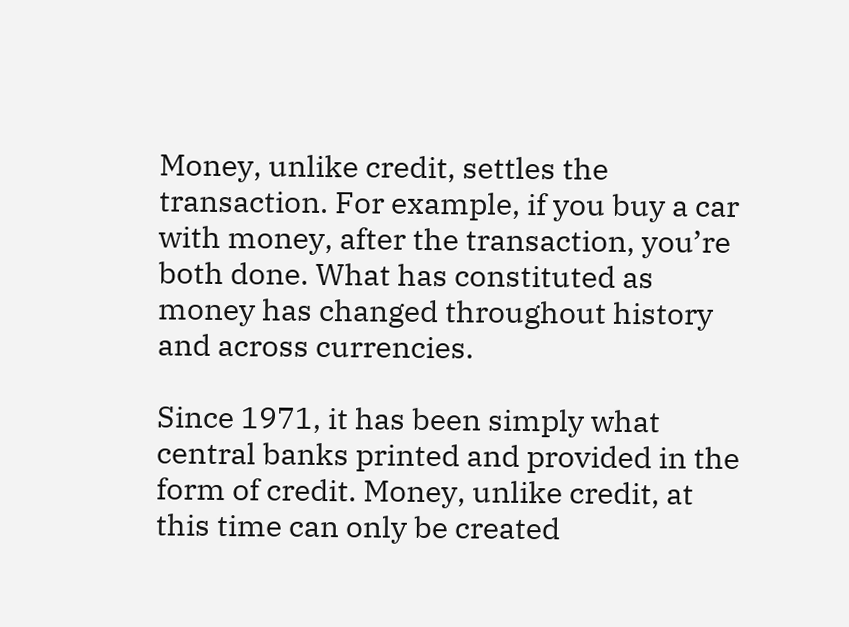Money, unlike credit, settles the transaction. For example, if you buy a car with money, after the transaction, you’re both done. What has constituted as money has changed throughout history and across currencies.

Since 1971, it has been simply what central banks printed and provided in the form of credit. Money, unlike credit, at this time can only be created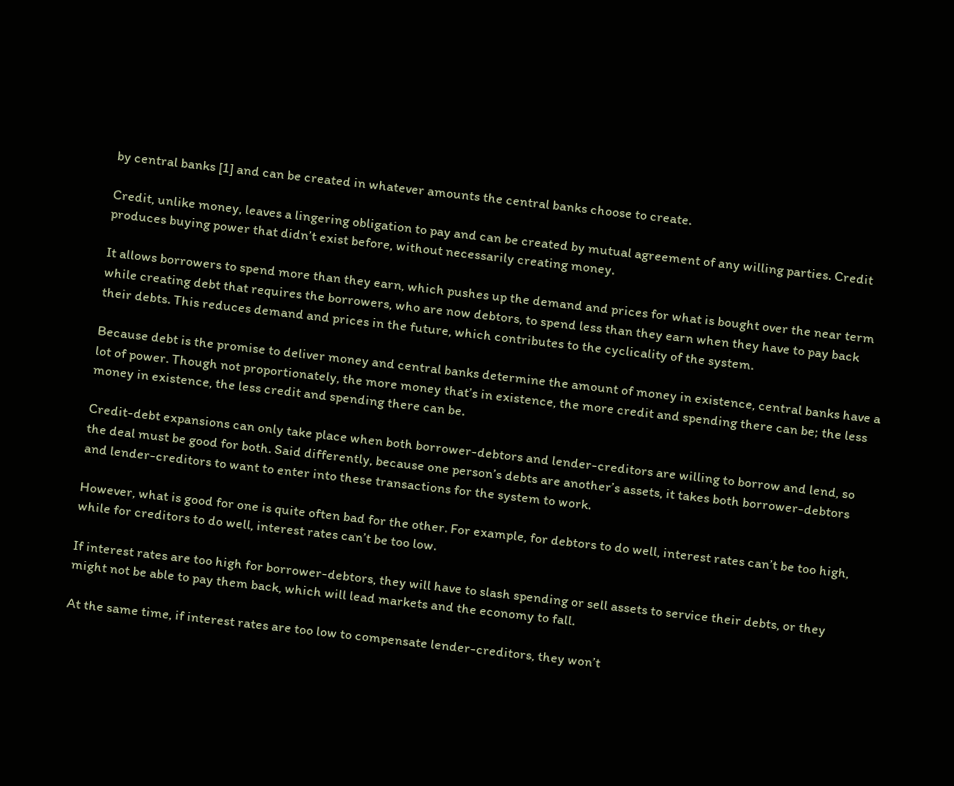by central banks [1] and can be created in whatever amounts the central banks choose to create.

Credit, unlike money, leaves a lingering obligation to pay and can be created by mutual agreement of any willing parties. Credit produces buying power that didn’t exist before, without necessarily creating money.

It allows borrowers to spend more than they earn, which pushes up the demand and prices for what is bought over the near term while creating debt that requires the borrowers, who are now debtors, to spend less than they earn when they have to pay back their debts. This reduces demand and prices in the future, which contributes to the cyclicality of the system.

Because debt is the promise to deliver money and central banks determine the amount of money in existence, central banks have a lot of power. Though not proportionately, the more money that’s in existence, the more credit and spending there can be; the less money in existence, the less credit and spending there can be.

Credit-debt expansions can only take place when both borrower-debtors and lender-creditors are willing to borrow and lend, so the deal must be good for both. Said differently, because one person’s debts are another’s assets, it takes both borrower-debtors and lender-creditors to want to enter into these transactions for the system to work.

However, what is good for one is quite often bad for the other. For example, for debtors to do well, interest rates can’t be too high, while for creditors to do well, interest rates can’t be too low.

If interest rates are too high for borrower-debtors, they will have to slash spending or sell assets to service their debts, or they might not be able to pay them back, which will lead markets and the economy to fall.

At the same time, if interest rates are too low to compensate lender-creditors, they won’t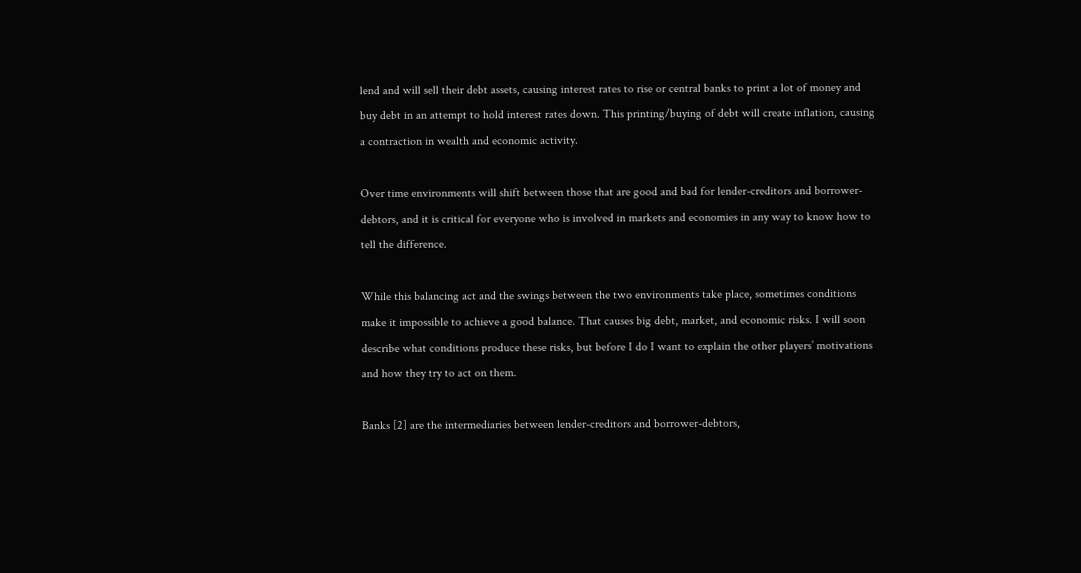lend and will sell their debt assets, causing interest rates to rise or central banks to print a lot of money and buy debt in an attempt to hold interest rates down. This printing/buying of debt will create inflation, causing a contraction in wealth and economic activity.

Over time environments will shift between those that are good and bad for lender-creditors and borrower-debtors, and it is critical for everyone who is involved in markets and economies in any way to know how to tell the difference.

While this balancing act and the swings between the two environments take place, sometimes conditions make it impossible to achieve a good balance. That causes big debt, market, and economic risks. I will soon describe what conditions produce these risks, but before I do I want to explain the other players’ motivations and how they try to act on them.

Banks [2] are the intermediaries between lender-creditors and borrower-debtors,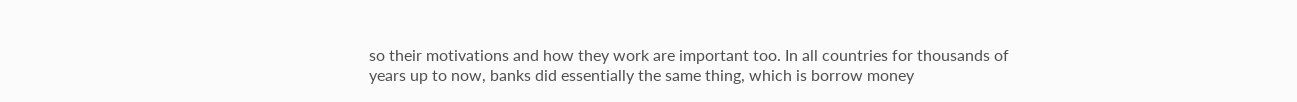so their motivations and how they work are important too. In all countries for thousands of years up to now, banks did essentially the same thing, which is borrow money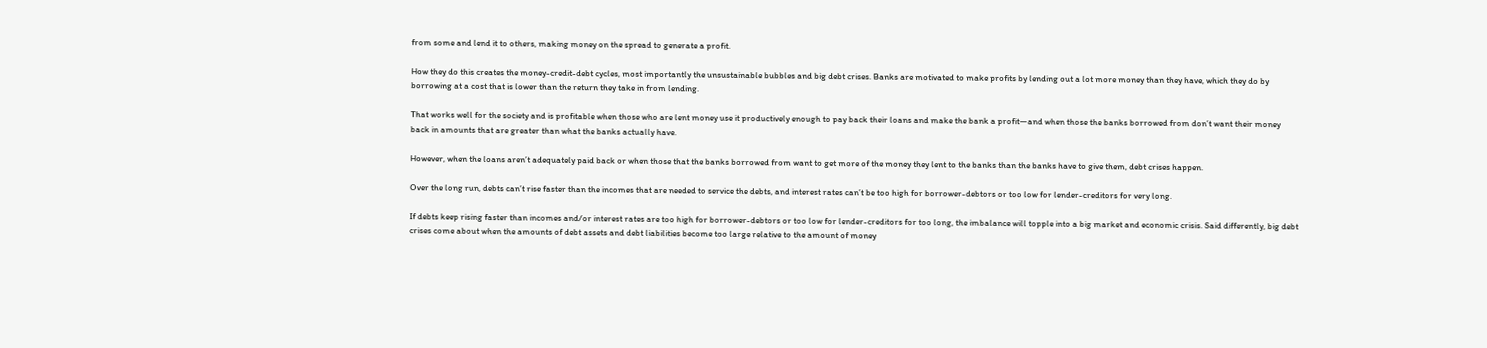from some and lend it to others, making money on the spread to generate a profit.

How they do this creates the money-credit-debt cycles, most importantly the unsustainable bubbles and big debt crises. Banks are motivated to make profits by lending out a lot more money than they have, which they do by borrowing at a cost that is lower than the return they take in from lending.

That works well for the society and is profitable when those who are lent money use it productively enough to pay back their loans and make the bank a profit—and when those the banks borrowed from don’t want their money back in amounts that are greater than what the banks actually have.

However, when the loans aren’t adequately paid back or when those that the banks borrowed from want to get more of the money they lent to the banks than the banks have to give them, debt crises happen.

Over the long run, debts can’t rise faster than the incomes that are needed to service the debts, and interest rates can’t be too high for borrower-debtors or too low for lender-creditors for very long.

If debts keep rising faster than incomes and/or interest rates are too high for borrower-debtors or too low for lender-creditors for too long, the imbalance will topple into a big market and economic crisis. Said differently, big debt crises come about when the amounts of debt assets and debt liabilities become too large relative to the amount of money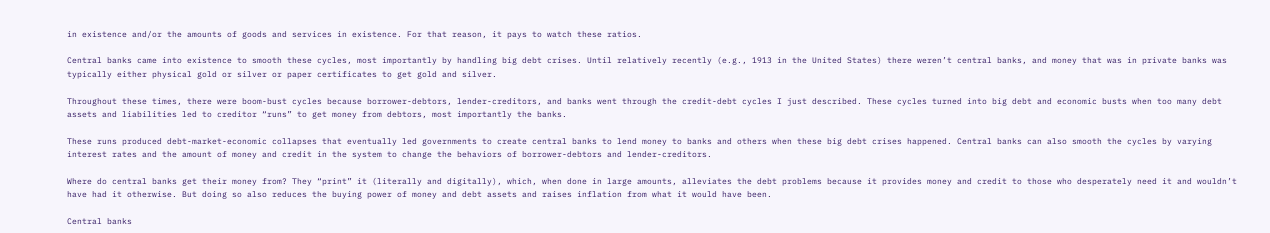in existence and/or the amounts of goods and services in existence. For that reason, it pays to watch these ratios.

Central banks came into existence to smooth these cycles, most importantly by handling big debt crises. Until relatively recently (e.g., 1913 in the United States) there weren’t central banks, and money that was in private banks was typically either physical gold or silver or paper certificates to get gold and silver.

Throughout these times, there were boom-bust cycles because borrower-debtors, lender-creditors, and banks went through the credit-debt cycles I just described. These cycles turned into big debt and economic busts when too many debt assets and liabilities led to creditor “runs” to get money from debtors, most importantly the banks.

These runs produced debt-market-economic collapses that eventually led governments to create central banks to lend money to banks and others when these big debt crises happened. Central banks can also smooth the cycles by varying interest rates and the amount of money and credit in the system to change the behaviors of borrower-debtors and lender-creditors.

Where do central banks get their money from? They “print” it (literally and digitally), which, when done in large amounts, alleviates the debt problems because it provides money and credit to those who desperately need it and wouldn’t have had it otherwise. But doing so also reduces the buying power of money and debt assets and raises inflation from what it would have been.

Central banks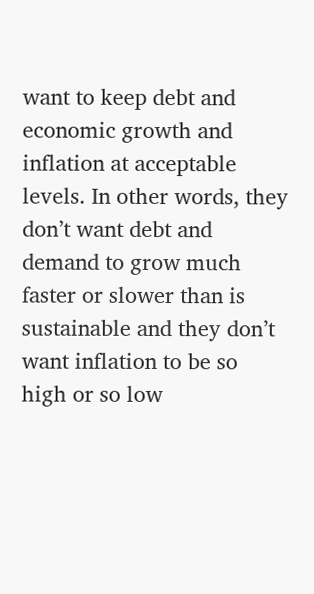want to keep debt and economic growth and inflation at acceptable levels. In other words, they don’t want debt and demand to grow much faster or slower than is sustainable and they don’t want inflation to be so high or so low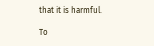that it is harmful.

To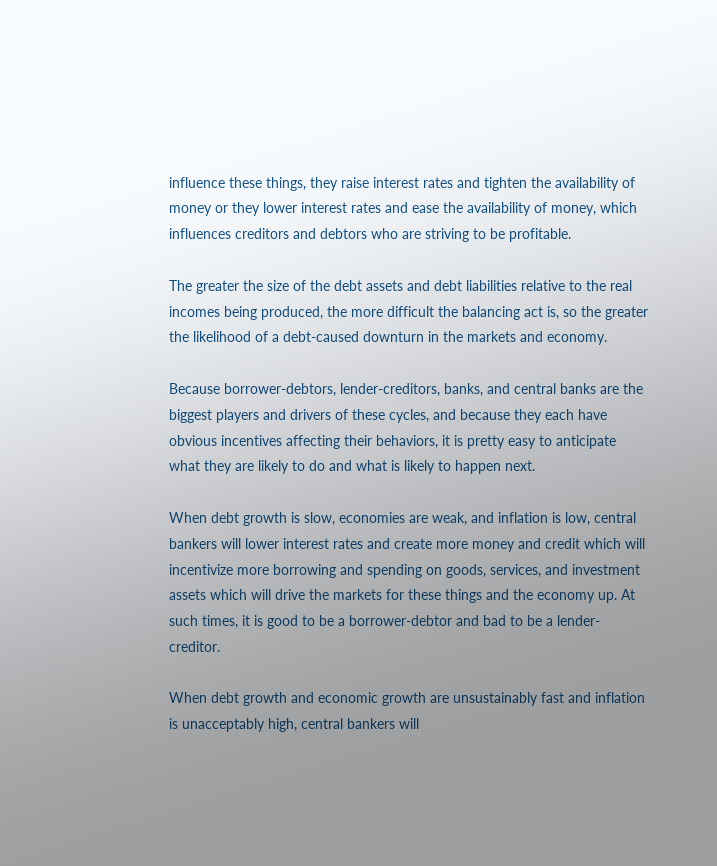influence these things, they raise interest rates and tighten the availability of money or they lower interest rates and ease the availability of money, which influences creditors and debtors who are striving to be profitable.

The greater the size of the debt assets and debt liabilities relative to the real incomes being produced, the more difficult the balancing act is, so the greater the likelihood of a debt-caused downturn in the markets and economy.

Because borrower-debtors, lender-creditors, banks, and central banks are the biggest players and drivers of these cycles, and because they each have obvious incentives affecting their behaviors, it is pretty easy to anticipate what they are likely to do and what is likely to happen next.

When debt growth is slow, economies are weak, and inflation is low, central bankers will lower interest rates and create more money and credit which will incentivize more borrowing and spending on goods, services, and investment assets which will drive the markets for these things and the economy up. At such times, it is good to be a borrower-debtor and bad to be a lender-creditor.

When debt growth and economic growth are unsustainably fast and inflation is unacceptably high, central bankers will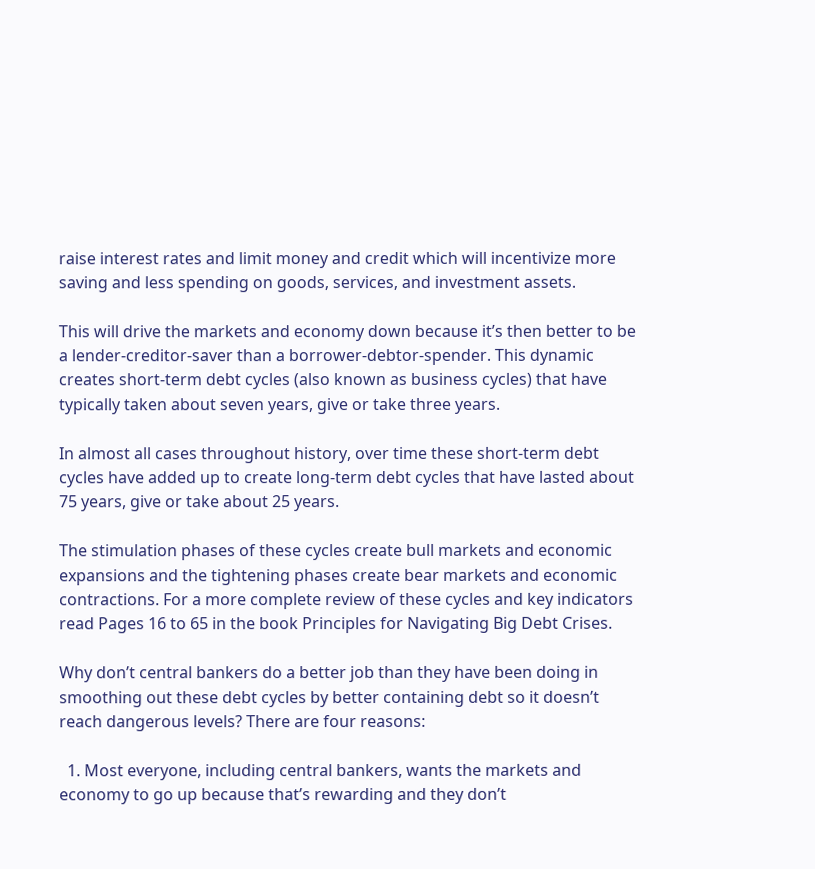raise interest rates and limit money and credit which will incentivize more saving and less spending on goods, services, and investment assets.

This will drive the markets and economy down because it’s then better to be a lender-creditor-saver than a borrower-debtor-spender. This dynamic creates short-term debt cycles (also known as business cycles) that have typically taken about seven years, give or take three years.

In almost all cases throughout history, over time these short-term debt cycles have added up to create long-term debt cycles that have lasted about 75 years, give or take about 25 years.

The stimulation phases of these cycles create bull markets and economic expansions and the tightening phases create bear markets and economic contractions. For a more complete review of these cycles and key indicators read Pages 16 to 65 in the book Principles for Navigating Big Debt Crises.

Why don’t central bankers do a better job than they have been doing in smoothing out these debt cycles by better containing debt so it doesn’t reach dangerous levels? There are four reasons:

  1. Most everyone, including central bankers, wants the markets and economy to go up because that’s rewarding and they don’t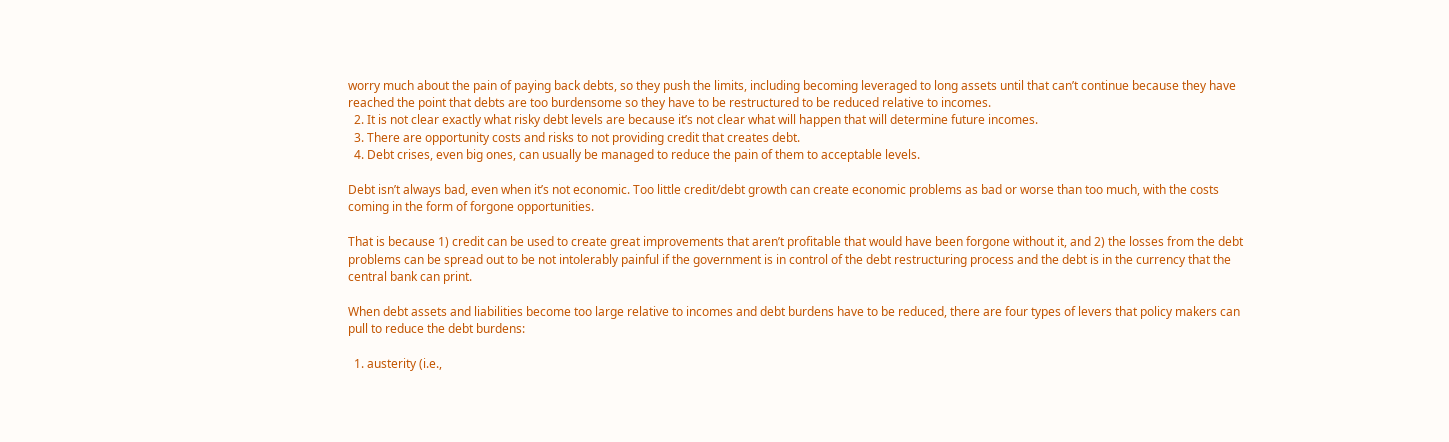worry much about the pain of paying back debts, so they push the limits, including becoming leveraged to long assets until that can’t continue because they have reached the point that debts are too burdensome so they have to be restructured to be reduced relative to incomes.
  2. It is not clear exactly what risky debt levels are because it’s not clear what will happen that will determine future incomes.
  3. There are opportunity costs and risks to not providing credit that creates debt.
  4. Debt crises, even big ones, can usually be managed to reduce the pain of them to acceptable levels.

Debt isn’t always bad, even when it’s not economic. Too little credit/debt growth can create economic problems as bad or worse than too much, with the costs coming in the form of forgone opportunities.

That is because 1) credit can be used to create great improvements that aren’t profitable that would have been forgone without it, and 2) the losses from the debt problems can be spread out to be not intolerably painful if the government is in control of the debt restructuring process and the debt is in the currency that the central bank can print.

When debt assets and liabilities become too large relative to incomes and debt burdens have to be reduced, there are four types of levers that policy makers can pull to reduce the debt burdens:

  1. austerity (i.e.,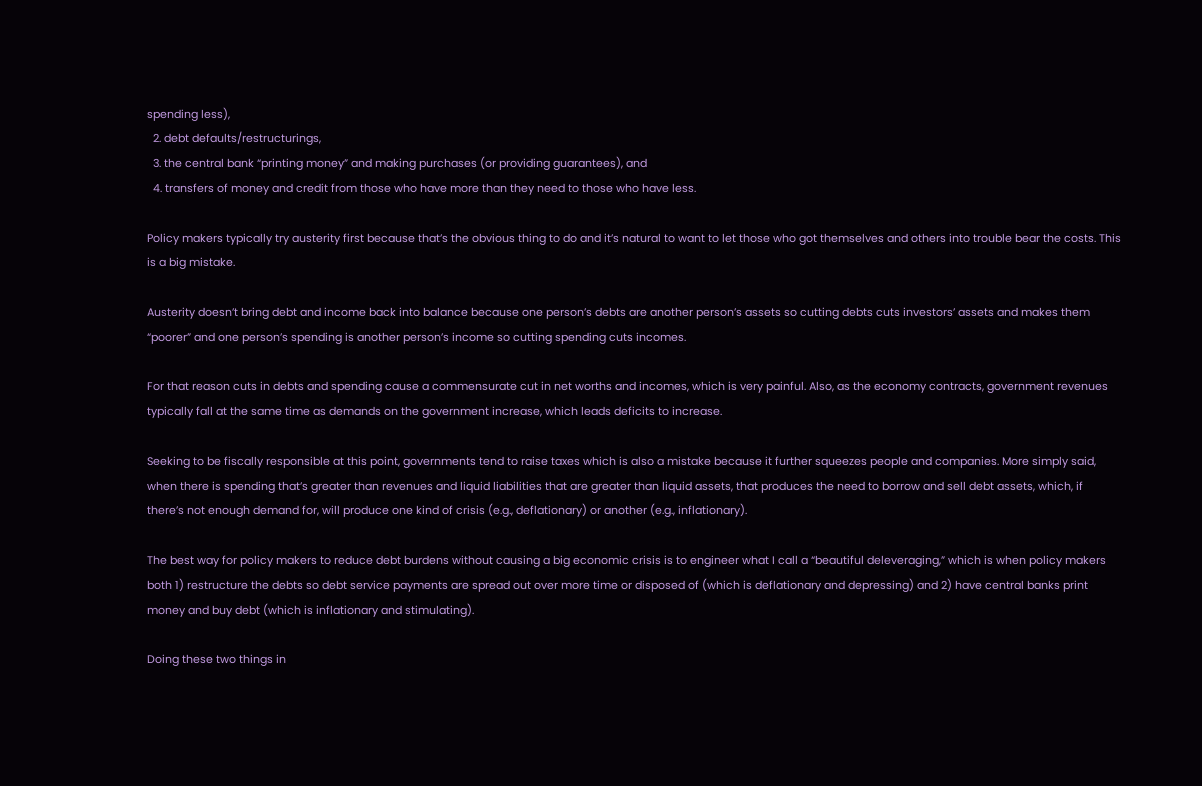spending less),
  2. debt defaults/restructurings,
  3. the central bank “printing money” and making purchases (or providing guarantees), and
  4. transfers of money and credit from those who have more than they need to those who have less.

Policy makers typically try austerity first because that’s the obvious thing to do and it’s natural to want to let those who got themselves and others into trouble bear the costs. This is a big mistake.

Austerity doesn’t bring debt and income back into balance because one person’s debts are another person’s assets so cutting debts cuts investors’ assets and makes them “poorer” and one person’s spending is another person’s income so cutting spending cuts incomes.

For that reason cuts in debts and spending cause a commensurate cut in net worths and incomes, which is very painful. Also, as the economy contracts, government revenues typically fall at the same time as demands on the government increase, which leads deficits to increase.

Seeking to be fiscally responsible at this point, governments tend to raise taxes which is also a mistake because it further squeezes people and companies. More simply said, when there is spending that’s greater than revenues and liquid liabilities that are greater than liquid assets, that produces the need to borrow and sell debt assets, which, if there’s not enough demand for, will produce one kind of crisis (e.g., deflationary) or another (e.g., inflationary).

The best way for policy makers to reduce debt burdens without causing a big economic crisis is to engineer what I call a “beautiful deleveraging,” which is when policy makers both 1) restructure the debts so debt service payments are spread out over more time or disposed of (which is deflationary and depressing) and 2) have central banks print money and buy debt (which is inflationary and stimulating).

Doing these two things in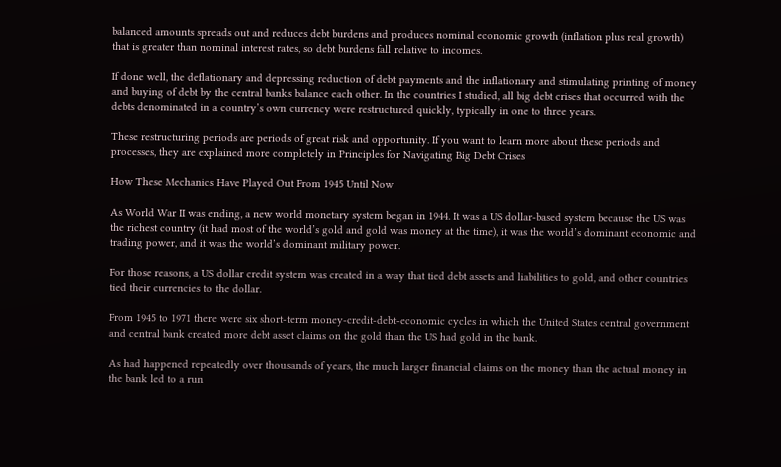balanced amounts spreads out and reduces debt burdens and produces nominal economic growth (inflation plus real growth) that is greater than nominal interest rates, so debt burdens fall relative to incomes.

If done well, the deflationary and depressing reduction of debt payments and the inflationary and stimulating printing of money and buying of debt by the central banks balance each other. In the countries I studied, all big debt crises that occurred with the debts denominated in a country’s own currency were restructured quickly, typically in one to three years.

These restructuring periods are periods of great risk and opportunity. If you want to learn more about these periods and processes, they are explained more completely in Principles for Navigating Big Debt Crises

How These Mechanics Have Played Out From 1945 Until Now

As World War II was ending, a new world monetary system began in 1944. It was a US dollar-based system because the US was the richest country (it had most of the world’s gold and gold was money at the time), it was the world’s dominant economic and trading power, and it was the world’s dominant military power.

For those reasons, a US dollar credit system was created in a way that tied debt assets and liabilities to gold, and other countries tied their currencies to the dollar.

From 1945 to 1971 there were six short-term money-credit-debt-economic cycles in which the United States central government and central bank created more debt asset claims on the gold than the US had gold in the bank.

As had happened repeatedly over thousands of years, the much larger financial claims on the money than the actual money in the bank led to a run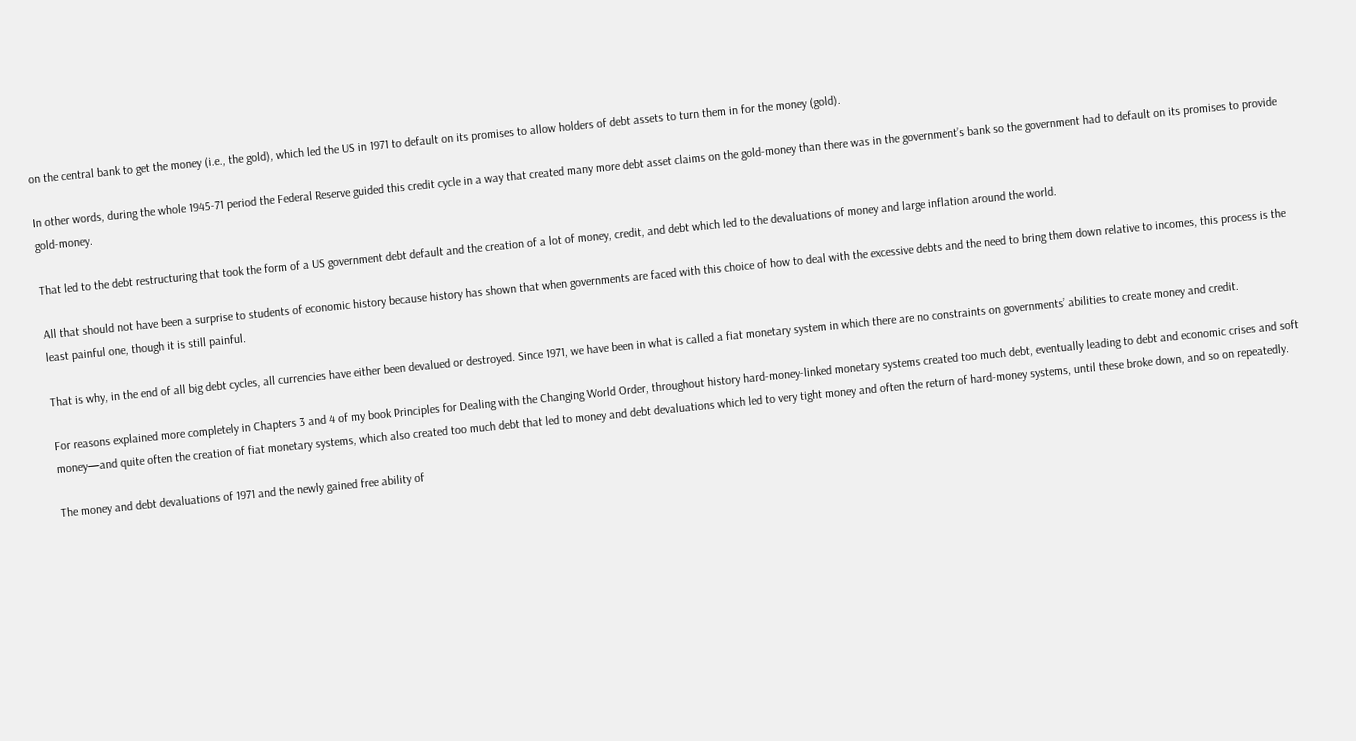on the central bank to get the money (i.e., the gold), which led the US in 1971 to default on its promises to allow holders of debt assets to turn them in for the money (gold).

In other words, during the whole 1945-71 period the Federal Reserve guided this credit cycle in a way that created many more debt asset claims on the gold-money than there was in the government’s bank so the government had to default on its promises to provide gold-money.

That led to the debt restructuring that took the form of a US government debt default and the creation of a lot of money, credit, and debt which led to the devaluations of money and large inflation around the world.

All that should not have been a surprise to students of economic history because history has shown that when governments are faced with this choice of how to deal with the excessive debts and the need to bring them down relative to incomes, this process is the least painful one, though it is still painful.

That is why, in the end of all big debt cycles, all currencies have either been devalued or destroyed. Since 1971, we have been in what is called a fiat monetary system in which there are no constraints on governments’ abilities to create money and credit.

For reasons explained more completely in Chapters 3 and 4 of my book Principles for Dealing with the Changing World Order, throughout history hard-money-linked monetary systems created too much debt, eventually leading to debt and economic crises and soft money—and quite often the creation of fiat monetary systems, which also created too much debt that led to money and debt devaluations which led to very tight money and often the return of hard-money systems, until these broke down, and so on repeatedly.

The money and debt devaluations of 1971 and the newly gained free ability of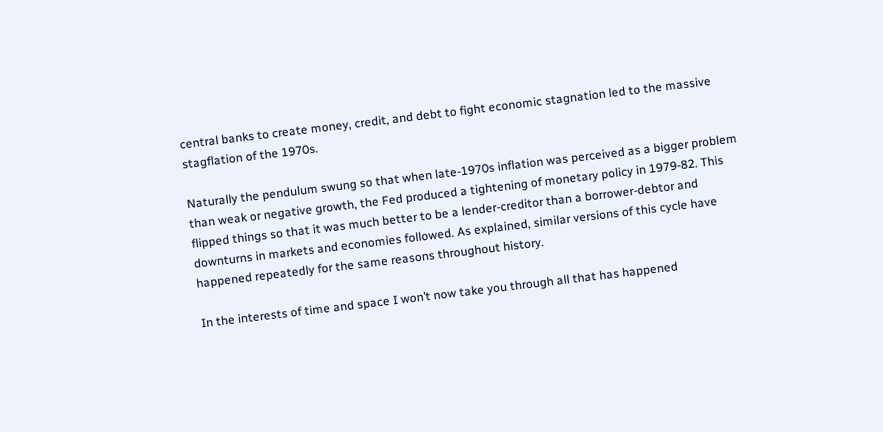central banks to create money, credit, and debt to fight economic stagnation led to the massive stagflation of the 1970s.

Naturally the pendulum swung so that when late-1970s inflation was perceived as a bigger problem than weak or negative growth, the Fed produced a tightening of monetary policy in 1979-82. This flipped things so that it was much better to be a lender-creditor than a borrower-debtor and downturns in markets and economies followed. As explained, similar versions of this cycle have happened repeatedly for the same reasons throughout history.

In the interests of time and space I won’t now take you through all that has happened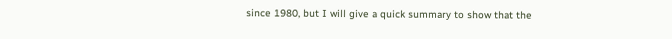since 1980, but I will give a quick summary to show that the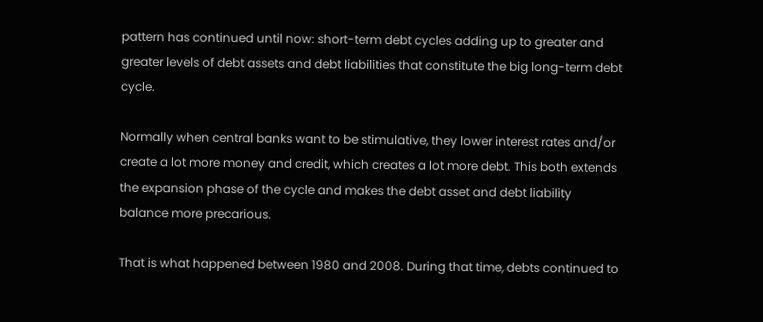pattern has continued until now: short-term debt cycles adding up to greater and greater levels of debt assets and debt liabilities that constitute the big long-term debt cycle.

Normally when central banks want to be stimulative, they lower interest rates and/or create a lot more money and credit, which creates a lot more debt. This both extends the expansion phase of the cycle and makes the debt asset and debt liability balance more precarious.

That is what happened between 1980 and 2008. During that time, debts continued to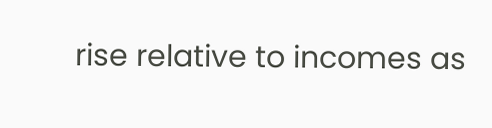rise relative to incomes as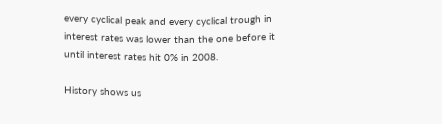every cyclical peak and every cyclical trough in interest rates was lower than the one before it until interest rates hit 0% in 2008.

History shows us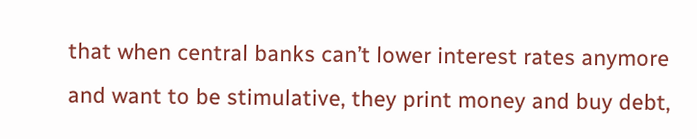that when central banks can’t lower interest rates anymore and want to be stimulative, they print money and buy debt,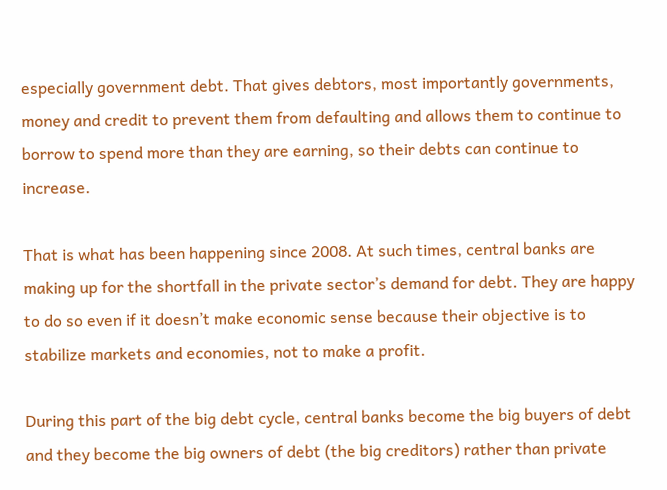especially government debt. That gives debtors, most importantly governments, money and credit to prevent them from defaulting and allows them to continue to borrow to spend more than they are earning, so their debts can continue to increase.

That is what has been happening since 2008. At such times, central banks are making up for the shortfall in the private sector’s demand for debt. They are happy to do so even if it doesn’t make economic sense because their objective is to stabilize markets and economies, not to make a profit.

During this part of the big debt cycle, central banks become the big buyers of debt and they become the big owners of debt (the big creditors) rather than private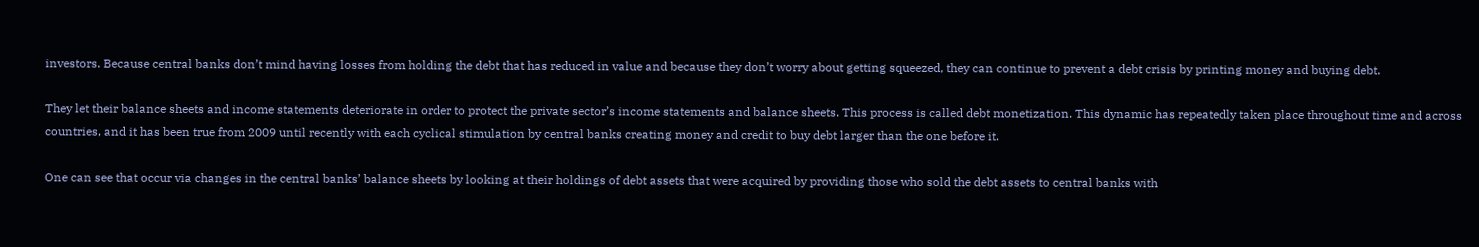investors. Because central banks don’t mind having losses from holding the debt that has reduced in value and because they don’t worry about getting squeezed, they can continue to prevent a debt crisis by printing money and buying debt.

They let their balance sheets and income statements deteriorate in order to protect the private sector’s income statements and balance sheets. This process is called debt monetization. This dynamic has repeatedly taken place throughout time and across countries, and it has been true from 2009 until recently with each cyclical stimulation by central banks creating money and credit to buy debt larger than the one before it.

One can see that occur via changes in the central banks’ balance sheets by looking at their holdings of debt assets that were acquired by providing those who sold the debt assets to central banks with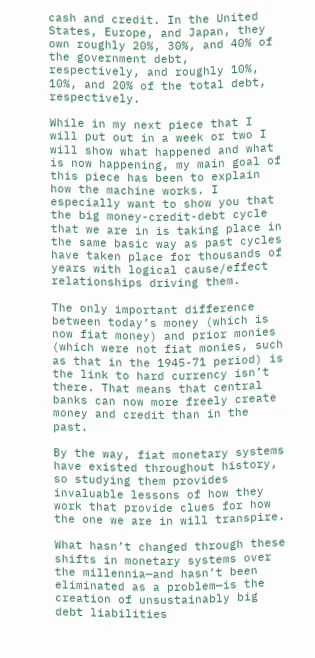cash and credit. In the United States, Europe, and Japan, they own roughly 20%, 30%, and 40% of the government debt, respectively, and roughly 10%, 10%, and 20% of the total debt, respectively.

While in my next piece that I will put out in a week or two I will show what happened and what is now happening, my main goal of this piece has been to explain how the machine works. I especially want to show you that the big money-credit-debt cycle that we are in is taking place in the same basic way as past cycles have taken place for thousands of years with logical cause/effect relationships driving them.

The only important difference between today’s money (which is now fiat money) and prior monies (which were not fiat monies, such as that in the 1945-71 period) is the link to hard currency isn’t there. That means that central banks can now more freely create money and credit than in the past.

By the way, fiat monetary systems have existed throughout history, so studying them provides invaluable lessons of how they work that provide clues for how the one we are in will transpire.

What hasn’t changed through these shifts in monetary systems over the millennia—and hasn’t been eliminated as a problem—is the creation of unsustainably big debt liabilities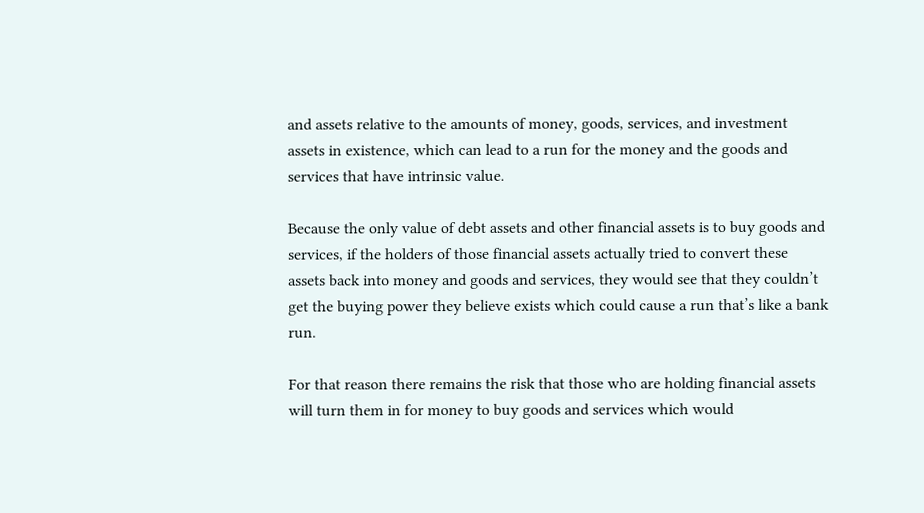and assets relative to the amounts of money, goods, services, and investment assets in existence, which can lead to a run for the money and the goods and services that have intrinsic value.

Because the only value of debt assets and other financial assets is to buy goods and services, if the holders of those financial assets actually tried to convert these assets back into money and goods and services, they would see that they couldn’t get the buying power they believe exists which could cause a run that’s like a bank run.

For that reason there remains the risk that those who are holding financial assets will turn them in for money to buy goods and services which would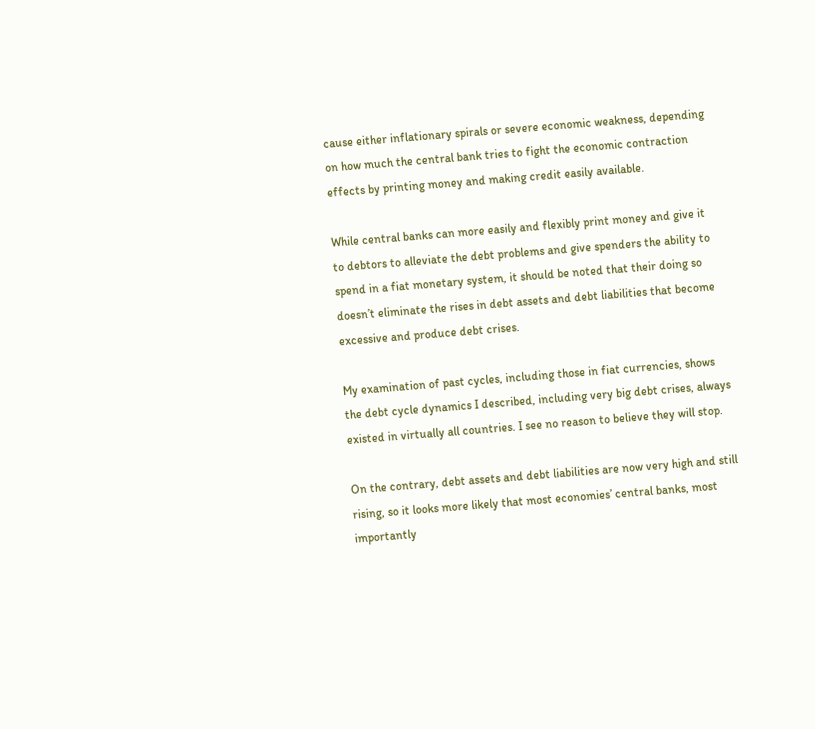cause either inflationary spirals or severe economic weakness, depending on how much the central bank tries to fight the economic contraction effects by printing money and making credit easily available.

While central banks can more easily and flexibly print money and give it to debtors to alleviate the debt problems and give spenders the ability to spend in a fiat monetary system, it should be noted that their doing so doesn’t eliminate the rises in debt assets and debt liabilities that become excessive and produce debt crises.

My examination of past cycles, including those in fiat currencies, shows the debt cycle dynamics I described, including very big debt crises, always existed in virtually all countries. I see no reason to believe they will stop.

On the contrary, debt assets and debt liabilities are now very high and still rising, so it looks more likely that most economies’ central banks, most importantly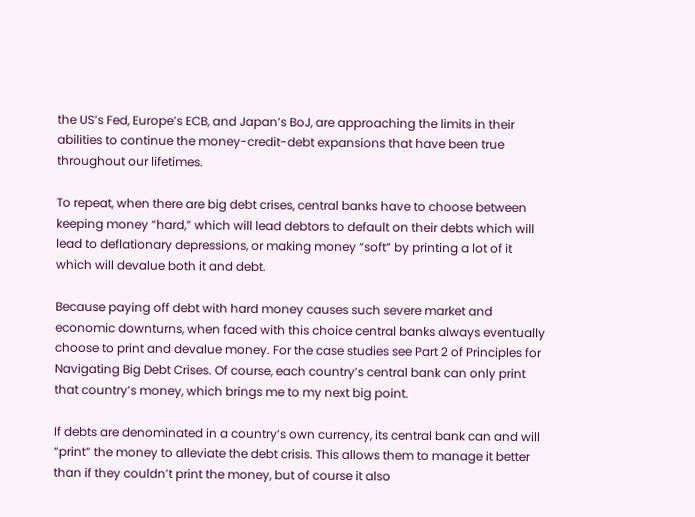the US’s Fed, Europe’s ECB, and Japan’s BoJ, are approaching the limits in their abilities to continue the money-credit-debt expansions that have been true throughout our lifetimes.

To repeat, when there are big debt crises, central banks have to choose between keeping money “hard,” which will lead debtors to default on their debts which will lead to deflationary depressions, or making money “soft” by printing a lot of it which will devalue both it and debt.

Because paying off debt with hard money causes such severe market and economic downturns, when faced with this choice central banks always eventually choose to print and devalue money. For the case studies see Part 2 of Principles for Navigating Big Debt Crises. Of course, each country’s central bank can only print that country’s money, which brings me to my next big point.

If debts are denominated in a country’s own currency, its central bank can and will “print” the money to alleviate the debt crisis. This allows them to manage it better than if they couldn’t print the money, but of course it also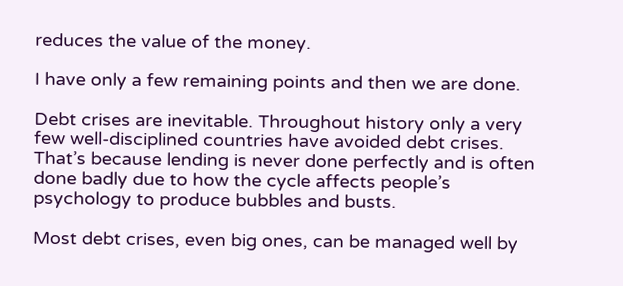reduces the value of the money.

I have only a few remaining points and then we are done.

Debt crises are inevitable. Throughout history only a very few well-disciplined countries have avoided debt crises. That’s because lending is never done perfectly and is often done badly due to how the cycle affects people’s psychology to produce bubbles and busts.

Most debt crises, even big ones, can be managed well by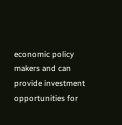economic policy makers and can provide investment opportunities for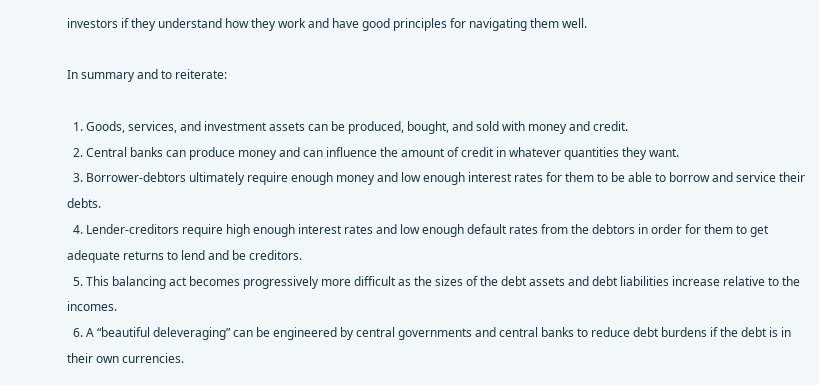investors if they understand how they work and have good principles for navigating them well.

In summary and to reiterate:

  1. Goods, services, and investment assets can be produced, bought, and sold with money and credit.
  2. Central banks can produce money and can influence the amount of credit in whatever quantities they want.
  3. Borrower-debtors ultimately require enough money and low enough interest rates for them to be able to borrow and service their debts.
  4. Lender-creditors require high enough interest rates and low enough default rates from the debtors in order for them to get adequate returns to lend and be creditors.
  5. This balancing act becomes progressively more difficult as the sizes of the debt assets and debt liabilities increase relative to the incomes.
  6. A “beautiful deleveraging” can be engineered by central governments and central banks to reduce debt burdens if the debt is in their own currencies.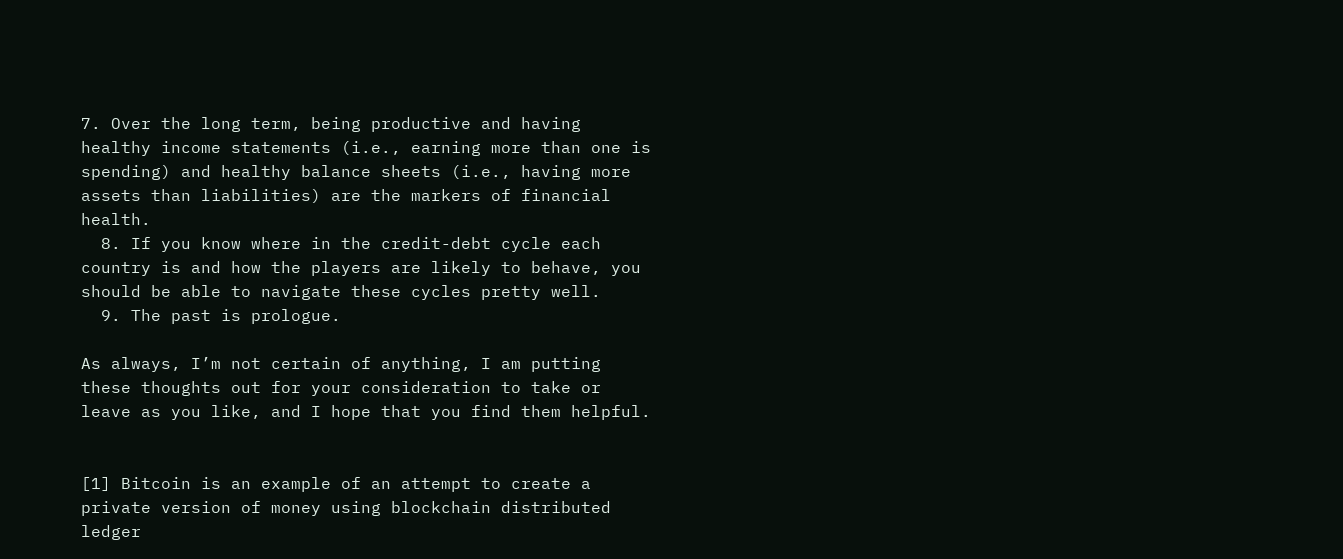7. Over the long term, being productive and having healthy income statements (i.e., earning more than one is spending) and healthy balance sheets (i.e., having more assets than liabilities) are the markers of financial health.
  8. If you know where in the credit-debt cycle each country is and how the players are likely to behave, you should be able to navigate these cycles pretty well.
  9. The past is prologue.

As always, I’m not certain of anything, I am putting these thoughts out for your consideration to take or leave as you like, and I hope that you find them helpful.


[1] Bitcoin is an example of an attempt to create a private version of money using blockchain distributed ledger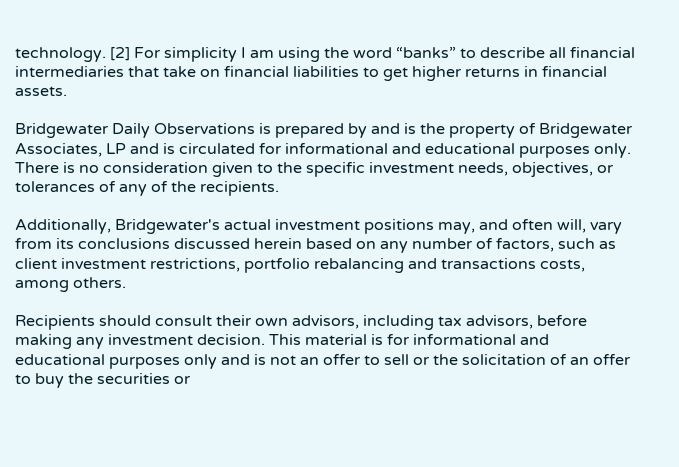technology. [2] For simplicity I am using the word “banks” to describe all financial intermediaries that take on financial liabilities to get higher returns in financial assets.

Bridgewater Daily Observations is prepared by and is the property of Bridgewater Associates, LP and is circulated for informational and educational purposes only. There is no consideration given to the specific investment needs, objectives, or tolerances of any of the recipients.

Additionally, Bridgewater's actual investment positions may, and often will, vary from its conclusions discussed herein based on any number of factors, such as client investment restrictions, portfolio rebalancing and transactions costs, among others.

Recipients should consult their own advisors, including tax advisors, before making any investment decision. This material is for informational and educational purposes only and is not an offer to sell or the solicitation of an offer to buy the securities or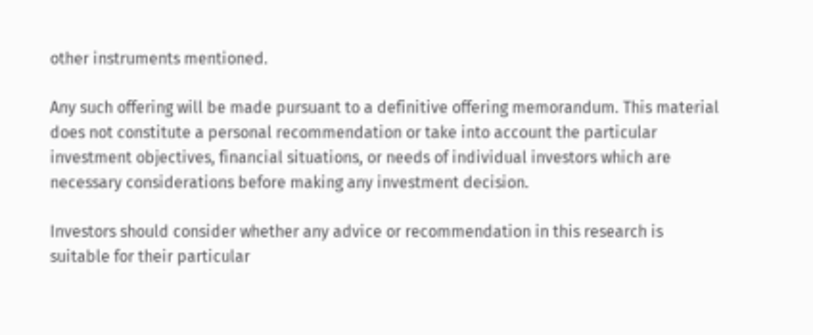other instruments mentioned.

Any such offering will be made pursuant to a definitive offering memorandum. This material does not constitute a personal recommendation or take into account the particular investment objectives, financial situations, or needs of individual investors which are necessary considerations before making any investment decision.

Investors should consider whether any advice or recommendation in this research is suitable for their particular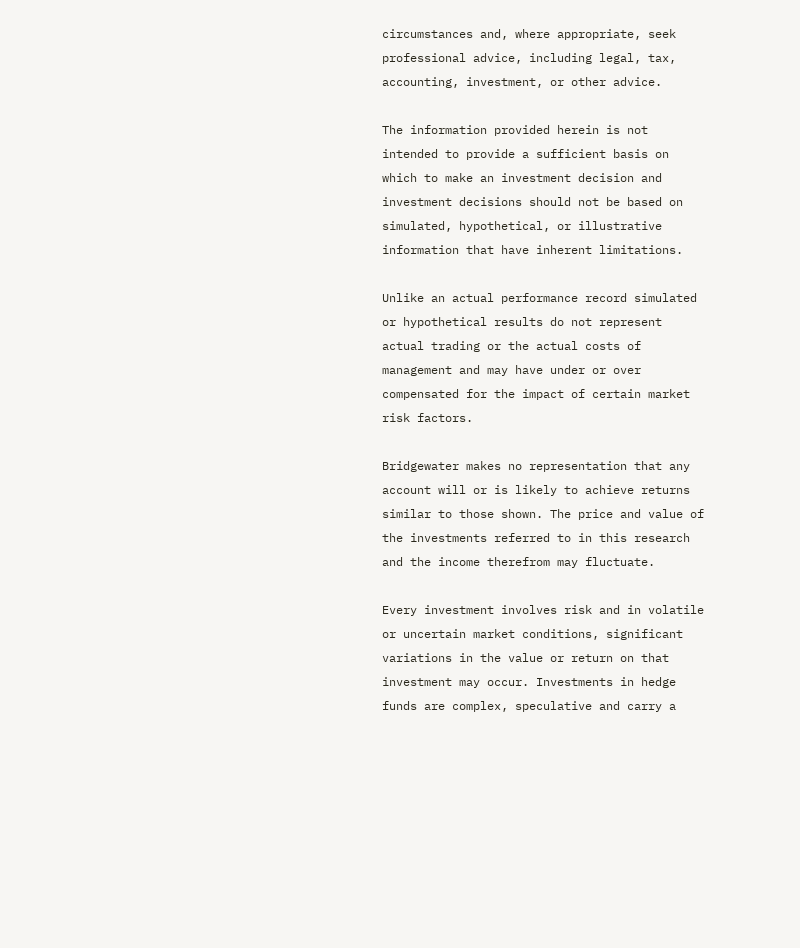circumstances and, where appropriate, seek professional advice, including legal, tax, accounting, investment, or other advice.

The information provided herein is not intended to provide a sufficient basis on which to make an investment decision and investment decisions should not be based on simulated, hypothetical, or illustrative information that have inherent limitations.

Unlike an actual performance record simulated or hypothetical results do not represent actual trading or the actual costs of management and may have under or over compensated for the impact of certain market risk factors.

Bridgewater makes no representation that any account will or is likely to achieve returns similar to those shown. The price and value of the investments referred to in this research and the income therefrom may fluctuate.

Every investment involves risk and in volatile or uncertain market conditions, significant variations in the value or return on that investment may occur. Investments in hedge funds are complex, speculative and carry a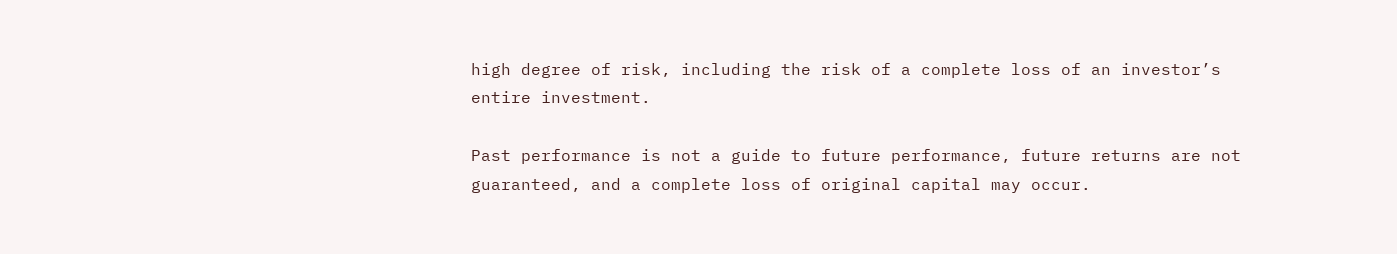high degree of risk, including the risk of a complete loss of an investor’s entire investment.

Past performance is not a guide to future performance, future returns are not guaranteed, and a complete loss of original capital may occur.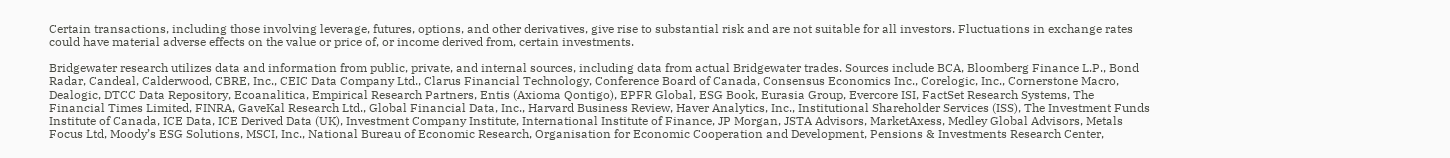Certain transactions, including those involving leverage, futures, options, and other derivatives, give rise to substantial risk and are not suitable for all investors. Fluctuations in exchange rates could have material adverse effects on the value or price of, or income derived from, certain investments.

Bridgewater research utilizes data and information from public, private, and internal sources, including data from actual Bridgewater trades. Sources include BCA, Bloomberg Finance L.P., Bond Radar, Candeal, Calderwood, CBRE, Inc., CEIC Data Company Ltd., Clarus Financial Technology, Conference Board of Canada, Consensus Economics Inc., Corelogic, Inc., Cornerstone Macro, Dealogic, DTCC Data Repository, Ecoanalitica, Empirical Research Partners, Entis (Axioma Qontigo), EPFR Global, ESG Book, Eurasia Group, Evercore ISI, FactSet Research Systems, The Financial Times Limited, FINRA, GaveKal Research Ltd., Global Financial Data, Inc., Harvard Business Review, Haver Analytics, Inc., Institutional Shareholder Services (ISS), The Investment Funds Institute of Canada, ICE Data, ICE Derived Data (UK), Investment Company Institute, International Institute of Finance, JP Morgan, JSTA Advisors, MarketAxess, Medley Global Advisors, Metals Focus Ltd, Moody’s ESG Solutions, MSCI, Inc., National Bureau of Economic Research, Organisation for Economic Cooperation and Development, Pensions & Investments Research Center,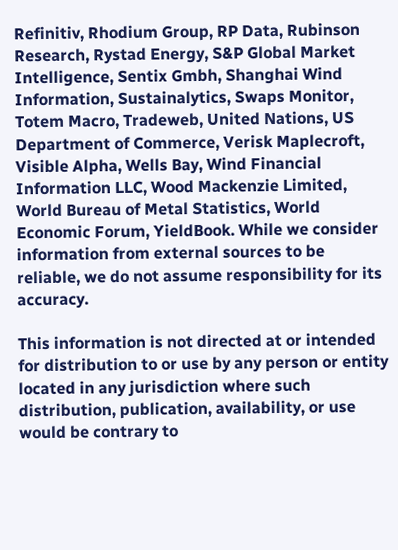Refinitiv, Rhodium Group, RP Data, Rubinson Research, Rystad Energy, S&P Global Market Intelligence, Sentix Gmbh, Shanghai Wind Information, Sustainalytics, Swaps Monitor, Totem Macro, Tradeweb, United Nations, US Department of Commerce, Verisk Maplecroft, Visible Alpha, Wells Bay, Wind Financial Information LLC, Wood Mackenzie Limited, World Bureau of Metal Statistics, World Economic Forum, YieldBook. While we consider information from external sources to be reliable, we do not assume responsibility for its accuracy.

This information is not directed at or intended for distribution to or use by any person or entity located in any jurisdiction where such distribution, publication, availability, or use would be contrary to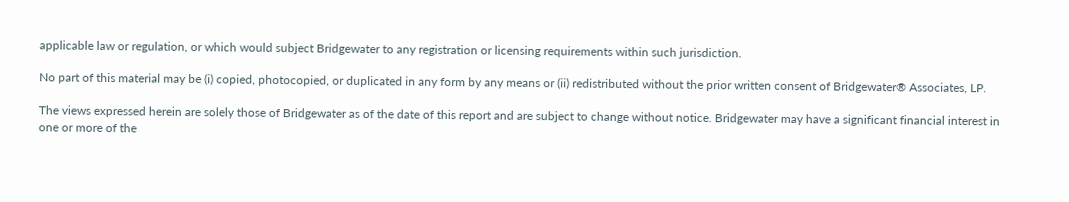applicable law or regulation, or which would subject Bridgewater to any registration or licensing requirements within such jurisdiction.

No part of this material may be (i) copied, photocopied, or duplicated in any form by any means or (ii) redistributed without the prior written consent of Bridgewater® Associates, LP.

The views expressed herein are solely those of Bridgewater as of the date of this report and are subject to change without notice. Bridgewater may have a significant financial interest in one or more of the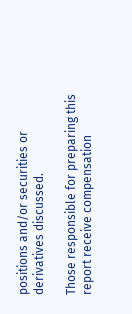positions and/or securities or derivatives discussed.

Those responsible for preparing this report receive compensation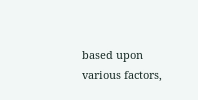based upon various factors,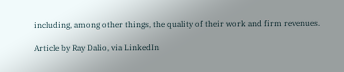including, among other things, the quality of their work and firm revenues.

Article by Ray Dalio, via LinkedIn